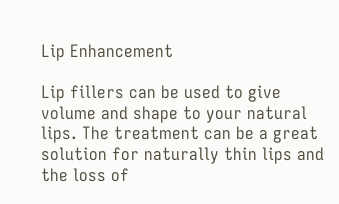Lip Enhancement

Lip fillers can be used to give volume and shape to your natural lips. The treatment can be a great solution for naturally thin lips and the loss of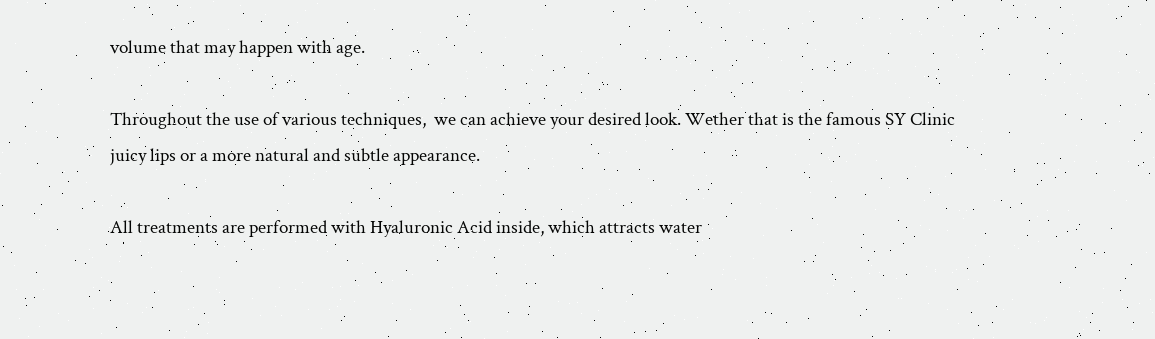volume that may happen with age.

Throughout the use of various techniques,  we can achieve your desired look. Wether that is the famous SY Clinic juicy lips or a more natural and subtle appearance.

All treatments are performed with Hyaluronic Acid inside, which attracts water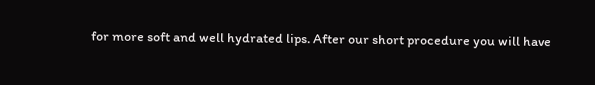for more soft and well hydrated lips. After our short procedure you will have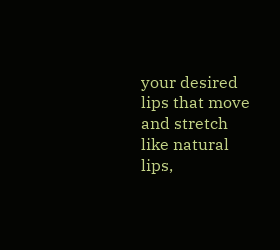your desired lips that move and stretch like natural lips,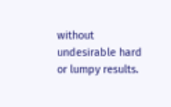without undesirable hard or lumpy results.